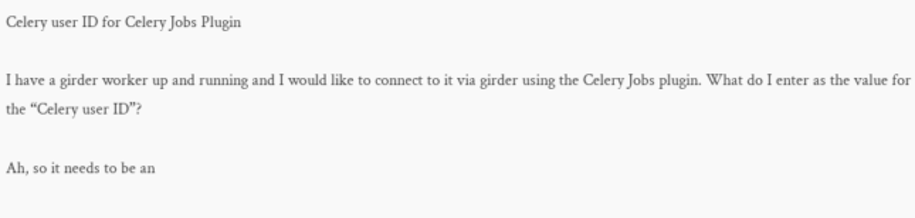Celery user ID for Celery Jobs Plugin

I have a girder worker up and running and I would like to connect to it via girder using the Celery Jobs plugin. What do I enter as the value for the “Celery user ID”?

Ah, so it needs to be an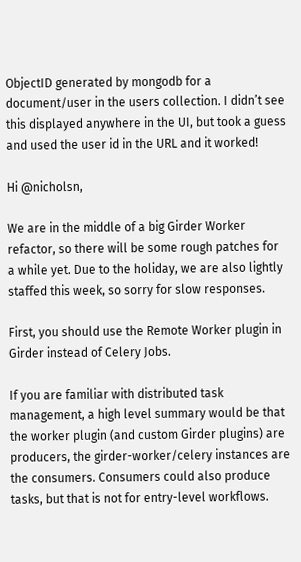ObjectID generated by mongodb for a document/user in the users collection. I didn’t see this displayed anywhere in the UI, but took a guess and used the user id in the URL and it worked!

Hi @nicholsn,

We are in the middle of a big Girder Worker refactor, so there will be some rough patches for a while yet. Due to the holiday, we are also lightly staffed this week, so sorry for slow responses.

First, you should use the Remote Worker plugin in Girder instead of Celery Jobs.

If you are familiar with distributed task management, a high level summary would be that
the worker plugin (and custom Girder plugins) are producers, the girder-worker/celery instances are the consumers. Consumers could also produce tasks, but that is not for entry-level workflows.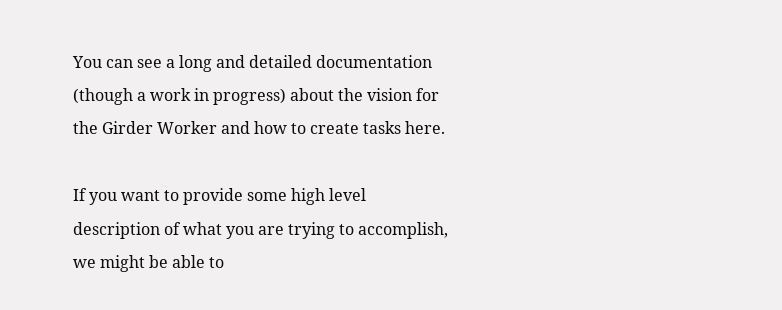You can see a long and detailed documentation (though a work in progress) about the vision for the Girder Worker and how to create tasks here.

If you want to provide some high level description of what you are trying to accomplish, we might be able to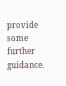provide some further guidance.